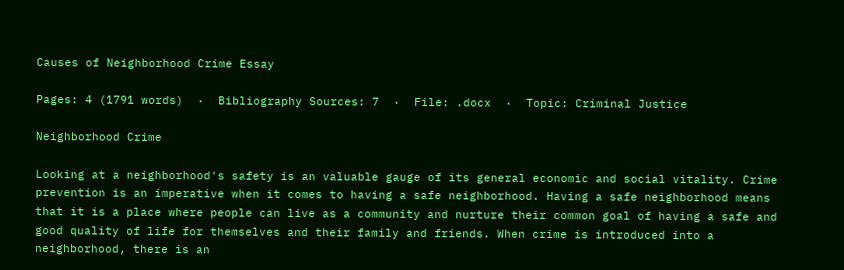Causes of Neighborhood Crime Essay

Pages: 4 (1791 words)  ·  Bibliography Sources: 7  ·  File: .docx  ·  Topic: Criminal Justice

Neighborhood Crime

Looking at a neighborhood's safety is an valuable gauge of its general economic and social vitality. Crime prevention is an imperative when it comes to having a safe neighborhood. Having a safe neighborhood means that it is a place where people can live as a community and nurture their common goal of having a safe and good quality of life for themselves and their family and friends. When crime is introduced into a neighborhood, there is an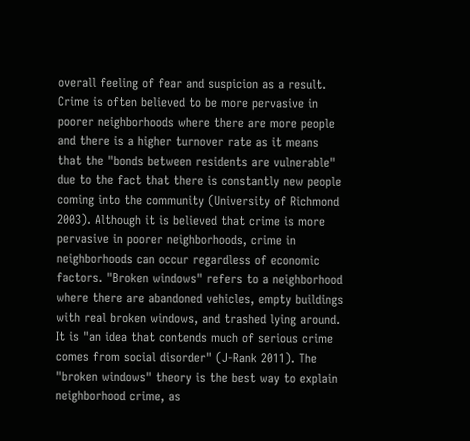overall feeling of fear and suspicion as a result. Crime is often believed to be more pervasive in poorer neighborhoods where there are more people and there is a higher turnover rate as it means that the "bonds between residents are vulnerable" due to the fact that there is constantly new people coming into the community (University of Richmond 2003). Although it is believed that crime is more pervasive in poorer neighborhoods, crime in neighborhoods can occur regardless of economic factors. "Broken windows" refers to a neighborhood where there are abandoned vehicles, empty buildings with real broken windows, and trashed lying around. It is "an idea that contends much of serious crime comes from social disorder" (J-Rank 2011). The "broken windows" theory is the best way to explain neighborhood crime, as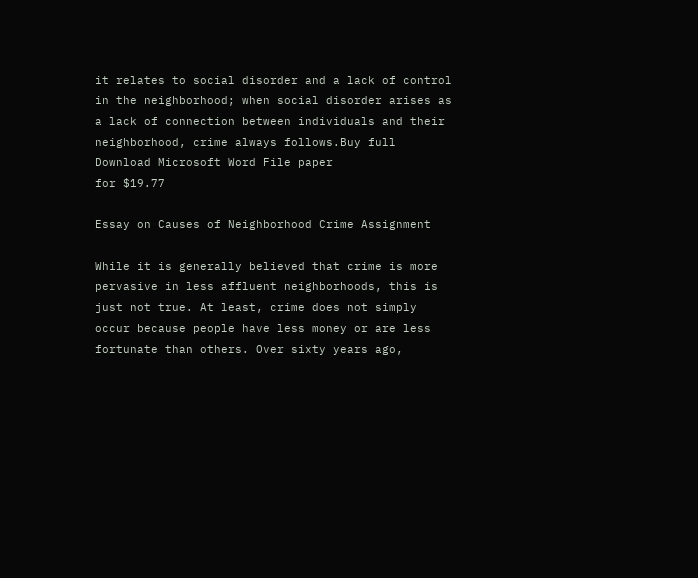it relates to social disorder and a lack of control in the neighborhood; when social disorder arises as a lack of connection between individuals and their neighborhood, crime always follows.Buy full Download Microsoft Word File paper
for $19.77

Essay on Causes of Neighborhood Crime Assignment

While it is generally believed that crime is more pervasive in less affluent neighborhoods, this is just not true. At least, crime does not simply occur because people have less money or are less fortunate than others. Over sixty years ago,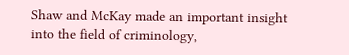Shaw and McKay made an important insight into the field of criminology,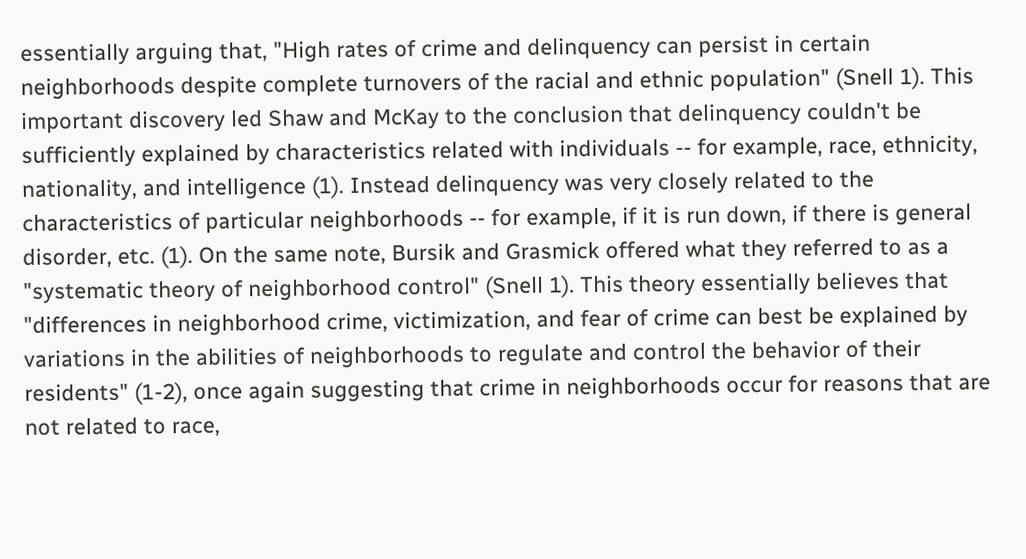essentially arguing that, "High rates of crime and delinquency can persist in certain neighborhoods despite complete turnovers of the racial and ethnic population" (Snell 1). This important discovery led Shaw and McKay to the conclusion that delinquency couldn't be sufficiently explained by characteristics related with individuals -- for example, race, ethnicity, nationality, and intelligence (1). Instead delinquency was very closely related to the characteristics of particular neighborhoods -- for example, if it is run down, if there is general disorder, etc. (1). On the same note, Bursik and Grasmick offered what they referred to as a "systematic theory of neighborhood control" (Snell 1). This theory essentially believes that "differences in neighborhood crime, victimization, and fear of crime can best be explained by variations in the abilities of neighborhoods to regulate and control the behavior of their residents" (1-2), once again suggesting that crime in neighborhoods occur for reasons that are not related to race,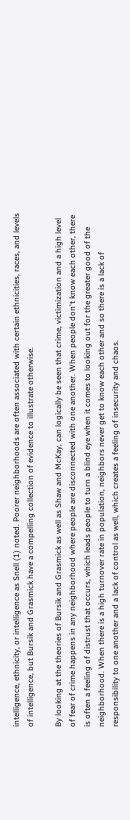intelligence, ethnicity, or intelligence as Snell (1) noted. Poorer neighborhoods are often associated with certain ethnicities, races, and levels of intelligence, but Bursik and Grasmick have a compelling collection of evidence to illustrate otherwise.

By looking at the theories of Bursik and Grasmick as well as Shaw and McKay, can logically be seen that crime, victimization and a high level of fear of crime happens in any neighborhood where people are disconnected with one another. When people don't know each other, there is often a feeling of distrust that occurs, which leads people to turn a blind eye when it comes to looking out for the greater good of the neighborhood. When there is a high turnover rate in population, neighbors never get to know each other and so there is a lack of responsibility to one another and a lack of control as well, which creates a feeling of insecurity and chaos.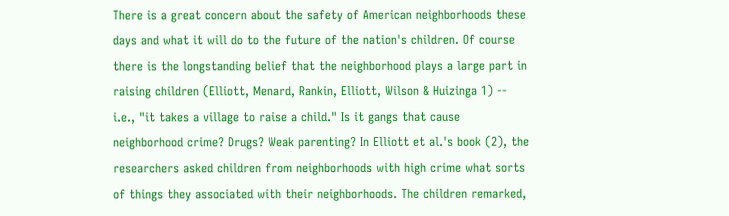There is a great concern about the safety of American neighborhoods these days and what it will do to the future of the nation's children. Of course there is the longstanding belief that the neighborhood plays a large part in raising children (Elliott, Menard, Rankin, Elliott, Wilson & Huizinga 1) -- i.e., "it takes a village to raise a child." Is it gangs that cause neighborhood crime? Drugs? Weak parenting? In Elliott et al.'s book (2), the researchers asked children from neighborhoods with high crime what sorts of things they associated with their neighborhoods. The children remarked,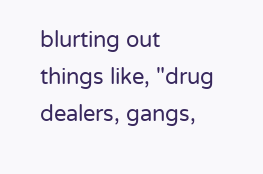blurting out things like, "drug dealers, gangs,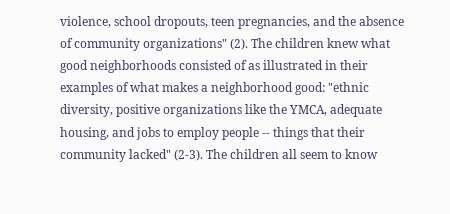violence, school dropouts, teen pregnancies, and the absence of community organizations" (2). The children knew what good neighborhoods consisted of as illustrated in their examples of what makes a neighborhood good: "ethnic diversity, positive organizations like the YMCA, adequate housing, and jobs to employ people -- things that their community lacked" (2-3). The children all seem to know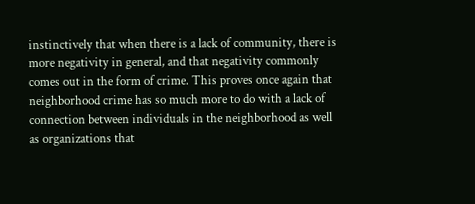instinctively that when there is a lack of community, there is more negativity in general, and that negativity commonly comes out in the form of crime. This proves once again that neighborhood crime has so much more to do with a lack of connection between individuals in the neighborhood as well as organizations that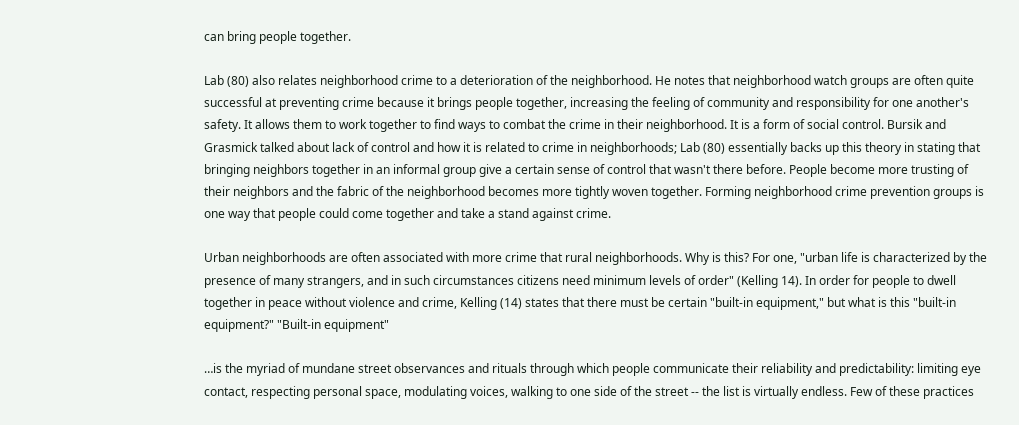can bring people together.

Lab (80) also relates neighborhood crime to a deterioration of the neighborhood. He notes that neighborhood watch groups are often quite successful at preventing crime because it brings people together, increasing the feeling of community and responsibility for one another's safety. It allows them to work together to find ways to combat the crime in their neighborhood. It is a form of social control. Bursik and Grasmick talked about lack of control and how it is related to crime in neighborhoods; Lab (80) essentially backs up this theory in stating that bringing neighbors together in an informal group give a certain sense of control that wasn't there before. People become more trusting of their neighbors and the fabric of the neighborhood becomes more tightly woven together. Forming neighborhood crime prevention groups is one way that people could come together and take a stand against crime.

Urban neighborhoods are often associated with more crime that rural neighborhoods. Why is this? For one, "urban life is characterized by the presence of many strangers, and in such circumstances citizens need minimum levels of order" (Kelling 14). In order for people to dwell together in peace without violence and crime, Kelling (14) states that there must be certain "built-in equipment," but what is this "built-in equipment?" "Built-in equipment"

…is the myriad of mundane street observances and rituals through which people communicate their reliability and predictability: limiting eye contact, respecting personal space, modulating voices, walking to one side of the street -- the list is virtually endless. Few of these practices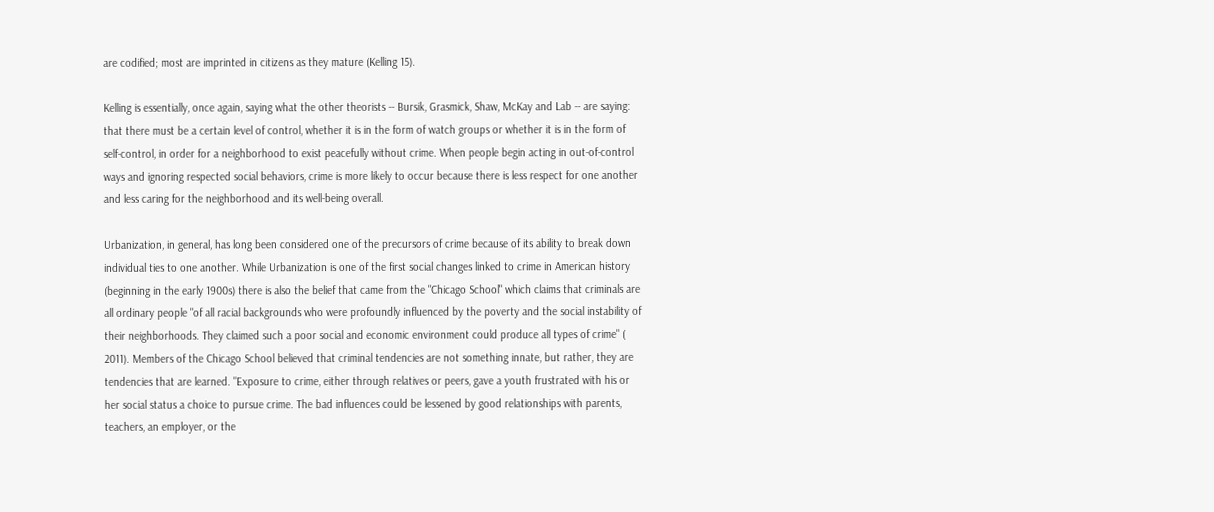are codified; most are imprinted in citizens as they mature (Kelling 15).

Kelling is essentially, once again, saying what the other theorists -- Bursik, Grasmick, Shaw, McKay and Lab -- are saying: that there must be a certain level of control, whether it is in the form of watch groups or whether it is in the form of self-control, in order for a neighborhood to exist peacefully without crime. When people begin acting in out-of-control ways and ignoring respected social behaviors, crime is more likely to occur because there is less respect for one another and less caring for the neighborhood and its well-being overall.

Urbanization, in general, has long been considered one of the precursors of crime because of its ability to break down individual ties to one another. While Urbanization is one of the first social changes linked to crime in American history (beginning in the early 1900s) there is also the belief that came from the "Chicago School" which claims that criminals are all ordinary people "of all racial backgrounds who were profoundly influenced by the poverty and the social instability of their neighborhoods. They claimed such a poor social and economic environment could produce all types of crime" ( 2011). Members of the Chicago School believed that criminal tendencies are not something innate, but rather, they are tendencies that are learned. "Exposure to crime, either through relatives or peers, gave a youth frustrated with his or her social status a choice to pursue crime. The bad influences could be lessened by good relationships with parents, teachers, an employer, or the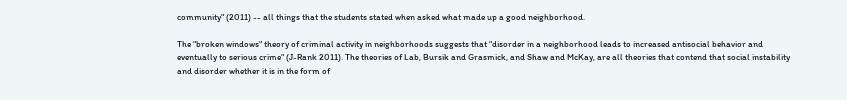community" (2011) -- all things that the students stated when asked what made up a good neighborhood.

The "broken windows" theory of criminal activity in neighborhoods suggests that "disorder in a neighborhood leads to increased antisocial behavior and eventually to serious crime" (J-Rank 2011). The theories of Lab, Bursik and Grasmick, and Shaw and McKay, are all theories that contend that social instability and disorder whether it is in the form of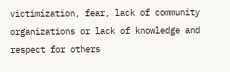victimization, fear, lack of community organizations or lack of knowledge and respect for others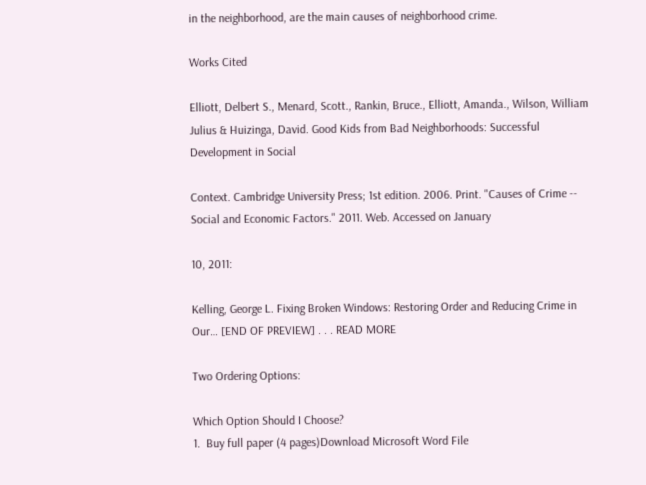in the neighborhood, are the main causes of neighborhood crime.

Works Cited

Elliott, Delbert S., Menard, Scott., Rankin, Bruce., Elliott, Amanda., Wilson, William Julius & Huizinga, David. Good Kids from Bad Neighborhoods: Successful Development in Social

Context. Cambridge University Press; 1st edition. 2006. Print. "Causes of Crime -- Social and Economic Factors." 2011. Web. Accessed on January

10, 2011:

Kelling, George L. Fixing Broken Windows: Restoring Order and Reducing Crime in Our… [END OF PREVIEW] . . . READ MORE

Two Ordering Options:

Which Option Should I Choose?
1.  Buy full paper (4 pages)Download Microsoft Word File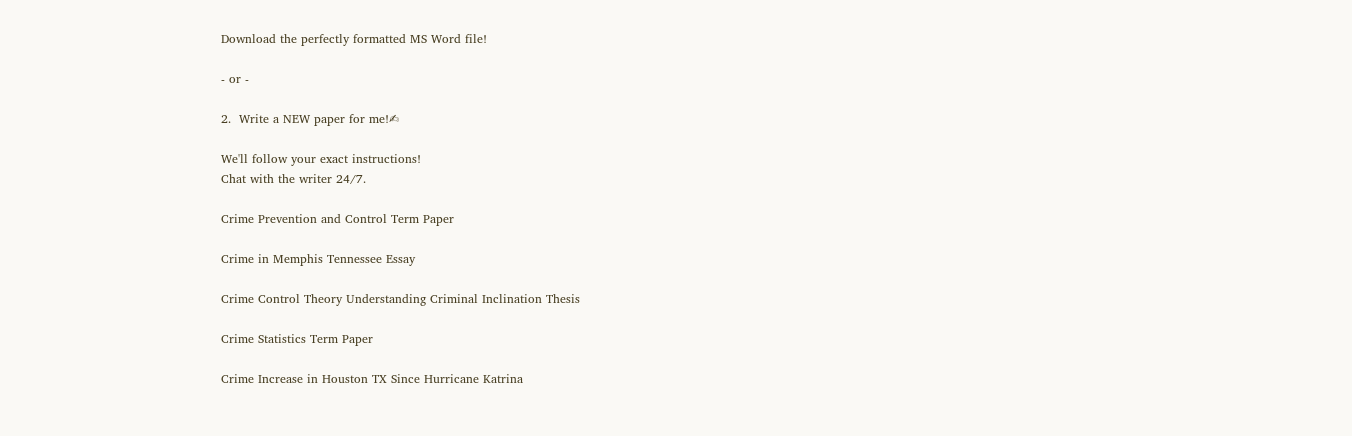Download the perfectly formatted MS Word file!

- or -

2.  Write a NEW paper for me!✍

We'll follow your exact instructions!
Chat with the writer 24/7.

Crime Prevention and Control Term Paper

Crime in Memphis Tennessee Essay

Crime Control Theory Understanding Criminal Inclination Thesis

Crime Statistics Term Paper

Crime Increase in Houston TX Since Hurricane Katrina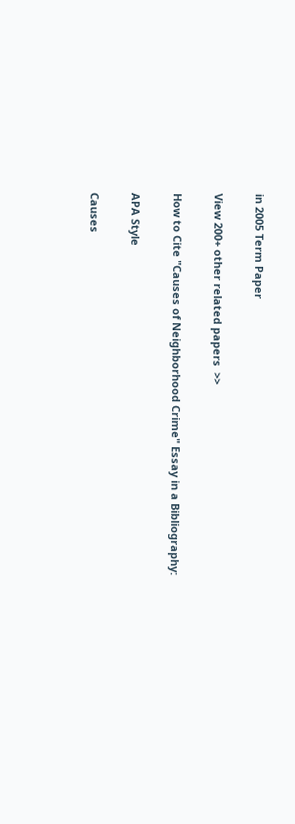in 2005 Term Paper

View 200+ other related papers  >>

How to Cite "Causes of Neighborhood Crime" Essay in a Bibliography:

APA Style

Causes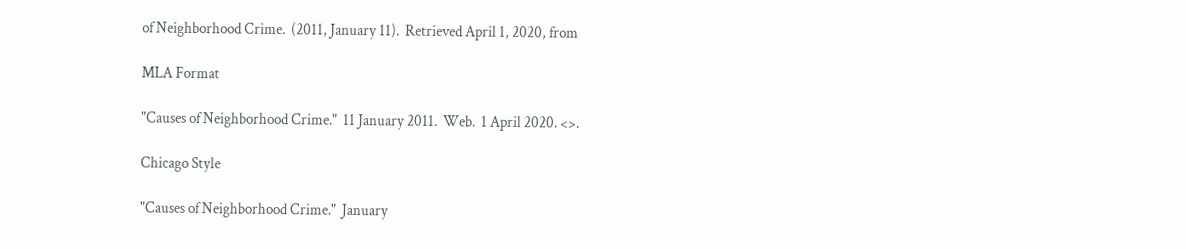of Neighborhood Crime.  (2011, January 11).  Retrieved April 1, 2020, from

MLA Format

"Causes of Neighborhood Crime."  11 January 2011.  Web.  1 April 2020. <>.

Chicago Style

"Causes of Neighborhood Crime."  January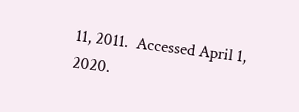11, 2011.  Accessed April 1, 2020.